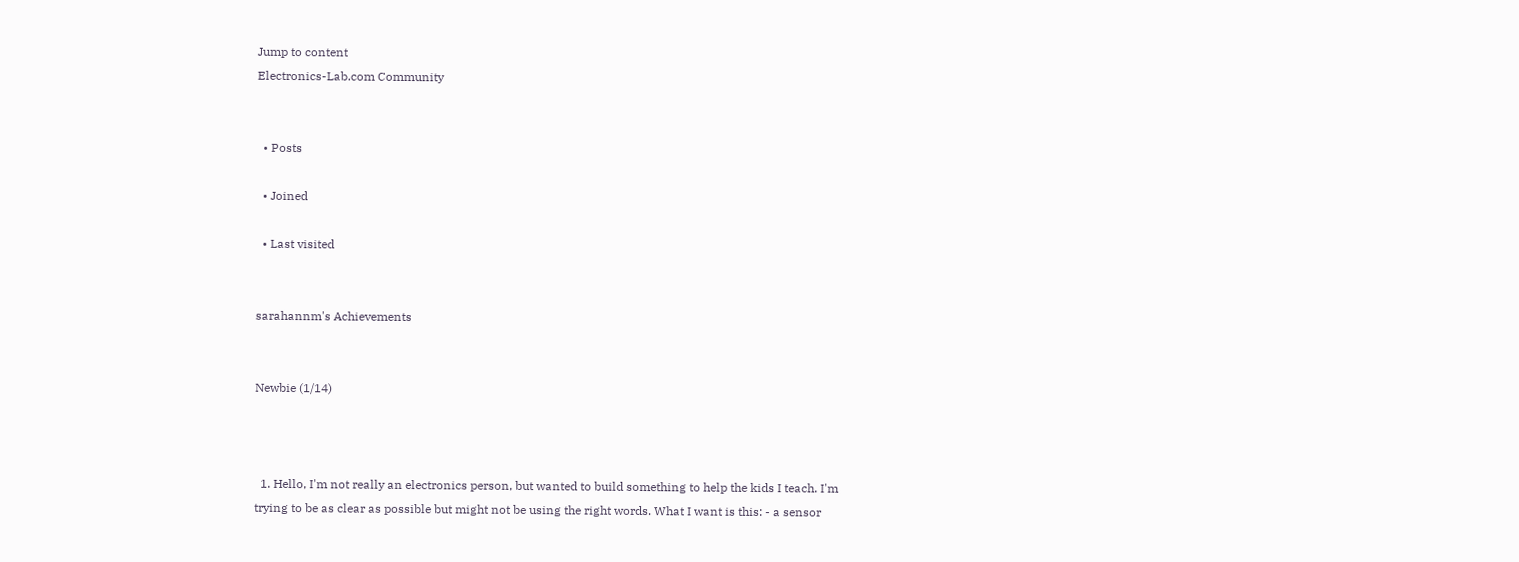Jump to content
Electronics-Lab.com Community


  • Posts

  • Joined

  • Last visited


sarahannm's Achievements


Newbie (1/14)



  1. Hello, I'm not really an electronics person, but wanted to build something to help the kids I teach. I'm trying to be as clear as possible but might not be using the right words. What I want is this: - a sensor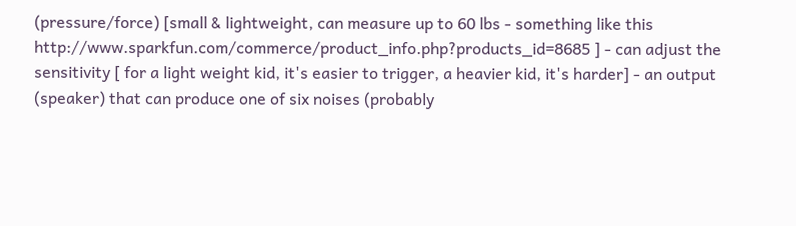(pressure/force) [small & lightweight, can measure up to 60 lbs - something like this http://www.sparkfun.com/commerce/product_info.php?products_id=8685 ] - can adjust the sensitivity [ for a light weight kid, it's easier to trigger, a heavier kid, it's harder] - an output (speaker) that can produce one of six noises (probably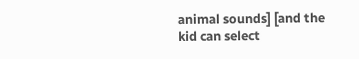animal sounds] [and the kid can select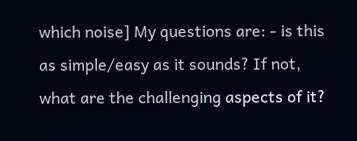which noise] My questions are: - is this as simple/easy as it sounds? If not, what are the challenging aspects of it?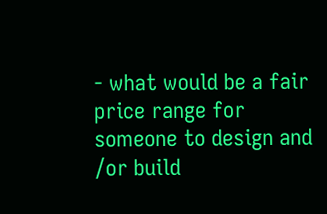- what would be a fair price range for someone to design and /or build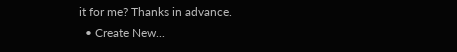it for me? Thanks in advance.
  • Create New...